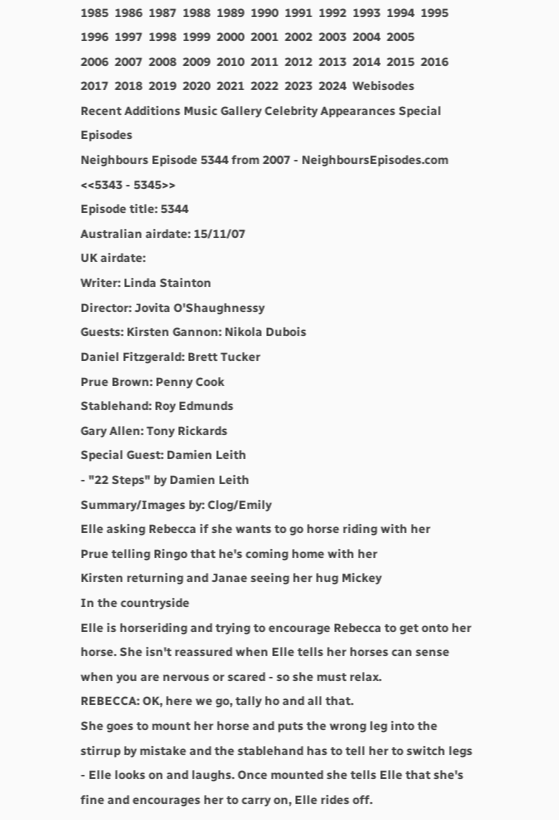1985  1986  1987  1988  1989  1990  1991  1992  1993  1994  1995  1996  1997  1998  1999  2000  2001  2002  2003  2004  2005
2006  2007  2008  2009  2010  2011  2012  2013  2014  2015  2016  2017  2018  2019  2020  2021  2022  2023  2024  Webisodes
Recent Additions Music Gallery Celebrity Appearances Special Episodes
Neighbours Episode 5344 from 2007 - NeighboursEpisodes.com
<<5343 - 5345>>
Episode title: 5344
Australian airdate: 15/11/07
UK airdate:
Writer: Linda Stainton
Director: Jovita O'Shaughnessy
Guests: Kirsten Gannon: Nikola Dubois
Daniel Fitzgerald: Brett Tucker
Prue Brown: Penny Cook
Stablehand: Roy Edmunds
Gary Allen: Tony Rickards
Special Guest: Damien Leith
- "22 Steps" by Damien Leith
Summary/Images by: Clog/Emily
Elle asking Rebecca if she wants to go horse riding with her
Prue telling Ringo that he's coming home with her
Kirsten returning and Janae seeing her hug Mickey
In the countryside
Elle is horseriding and trying to encourage Rebecca to get onto her horse. She isn't reassured when Elle tells her horses can sense when you are nervous or scared - so she must relax.
REBECCA: OK, here we go, tally ho and all that.
She goes to mount her horse and puts the wrong leg into the stirrup by mistake and the stablehand has to tell her to switch legs - Elle looks on and laughs. Once mounted she tells Elle that she's fine and encourages her to carry on, Elle rides off.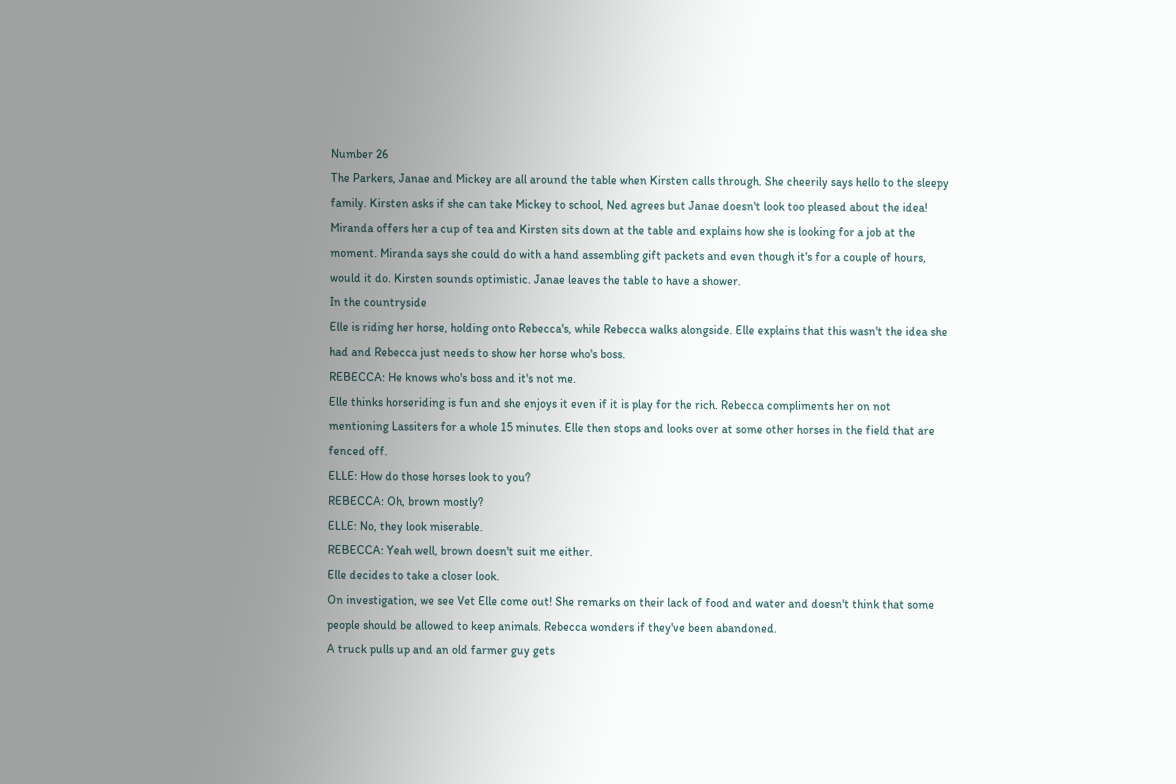Number 26
The Parkers, Janae and Mickey are all around the table when Kirsten calls through. She cheerily says hello to the sleepy family. Kirsten asks if she can take Mickey to school, Ned agrees but Janae doesn't look too pleased about the idea! Miranda offers her a cup of tea and Kirsten sits down at the table and explains how she is looking for a job at the moment. Miranda says she could do with a hand assembling gift packets and even though it's for a couple of hours, would it do. Kirsten sounds optimistic. Janae leaves the table to have a shower.
In the countryside
Elle is riding her horse, holding onto Rebecca's, while Rebecca walks alongside. Elle explains that this wasn't the idea she had and Rebecca just needs to show her horse who's boss.
REBECCA: He knows who's boss and it's not me.
Elle thinks horseriding is fun and she enjoys it even if it is play for the rich. Rebecca compliments her on not mentioning Lassiters for a whole 15 minutes. Elle then stops and looks over at some other horses in the field that are fenced off.
ELLE: How do those horses look to you?
REBECCA: Oh, brown mostly?
ELLE: No, they look miserable.
REBECCA: Yeah well, brown doesn't suit me either.
Elle decides to take a closer look.
On investigation, we see Vet Elle come out! She remarks on their lack of food and water and doesn't think that some people should be allowed to keep animals. Rebecca wonders if they've been abandoned.
A truck pulls up and an old farmer guy gets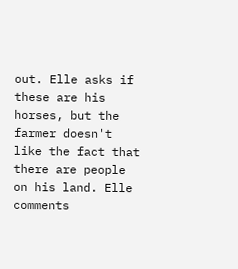out. Elle asks if these are his horses, but the farmer doesn't like the fact that there are people on his land. Elle comments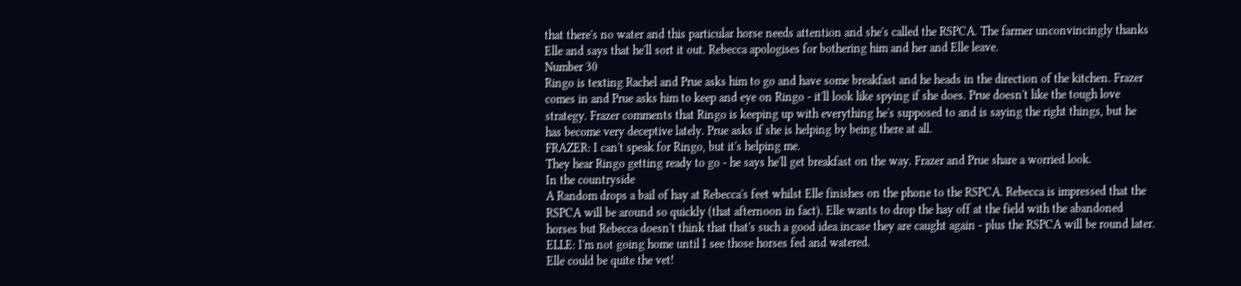that there's no water and this particular horse needs attention and she's called the RSPCA. The farmer unconvincingly thanks Elle and says that he'll sort it out. Rebecca apologises for bothering him and her and Elle leave.
Number 30
Ringo is texting Rachel and Prue asks him to go and have some breakfast and he heads in the direction of the kitchen. Frazer comes in and Prue asks him to keep and eye on Ringo - it'll look like spying if she does. Prue doesn't like the tough love strategy. Frazer comments that Ringo is keeping up with everything he's supposed to and is saying the right things, but he has become very deceptive lately. Prue asks if she is helping by being there at all.
FRAZER: I can't speak for Ringo, but it's helping me.
They hear Ringo getting ready to go - he says he'll get breakfast on the way. Frazer and Prue share a worried look.
In the countryside
A Random drops a bail of hay at Rebecca's feet whilst Elle finishes on the phone to the RSPCA. Rebecca is impressed that the RSPCA will be around so quickly (that afternoon in fact). Elle wants to drop the hay off at the field with the abandoned horses but Rebecca doesn't think that that's such a good idea incase they are caught again - plus the RSPCA will be round later.
ELLE: I'm not going home until I see those horses fed and watered.
Elle could be quite the vet!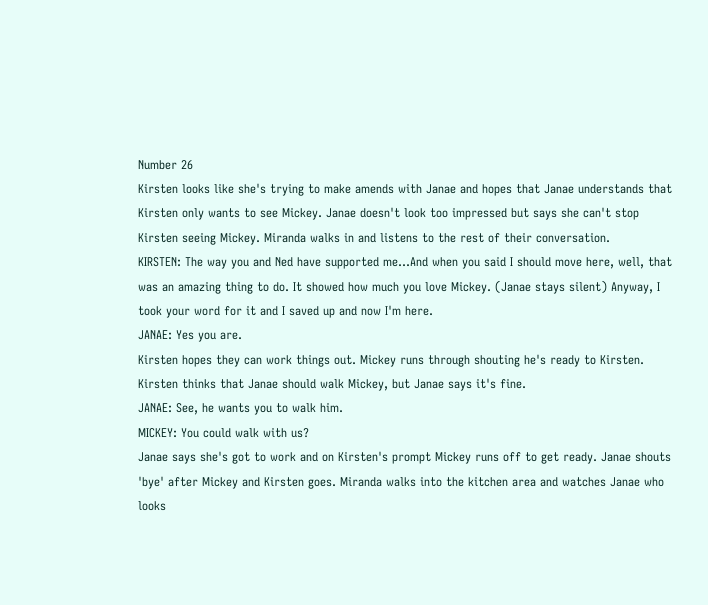Number 26
Kirsten looks like she's trying to make amends with Janae and hopes that Janae understands that Kirsten only wants to see Mickey. Janae doesn't look too impressed but says she can't stop Kirsten seeing Mickey. Miranda walks in and listens to the rest of their conversation.
KIRSTEN: The way you and Ned have supported me...And when you said I should move here, well, that was an amazing thing to do. It showed how much you love Mickey. (Janae stays silent) Anyway, I took your word for it and I saved up and now I'm here.
JANAE: Yes you are.
Kirsten hopes they can work things out. Mickey runs through shouting he's ready to Kirsten. Kirsten thinks that Janae should walk Mickey, but Janae says it's fine.
JANAE: See, he wants you to walk him.
MICKEY: You could walk with us?
Janae says she's got to work and on Kirsten's prompt Mickey runs off to get ready. Janae shouts 'bye' after Mickey and Kirsten goes. Miranda walks into the kitchen area and watches Janae who looks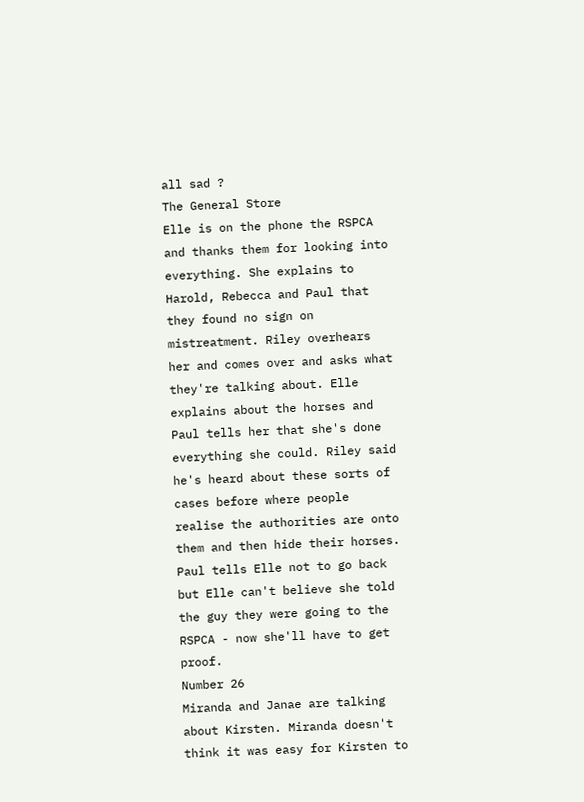all sad ?
The General Store
Elle is on the phone the RSPCA and thanks them for looking into everything. She explains to Harold, Rebecca and Paul that they found no sign on mistreatment. Riley overhears her and comes over and asks what they're talking about. Elle explains about the horses and Paul tells her that she's done everything she could. Riley said he's heard about these sorts of cases before where people realise the authorities are onto them and then hide their horses. Paul tells Elle not to go back but Elle can't believe she told the guy they were going to the RSPCA - now she'll have to get proof.
Number 26
Miranda and Janae are talking about Kirsten. Miranda doesn't think it was easy for Kirsten to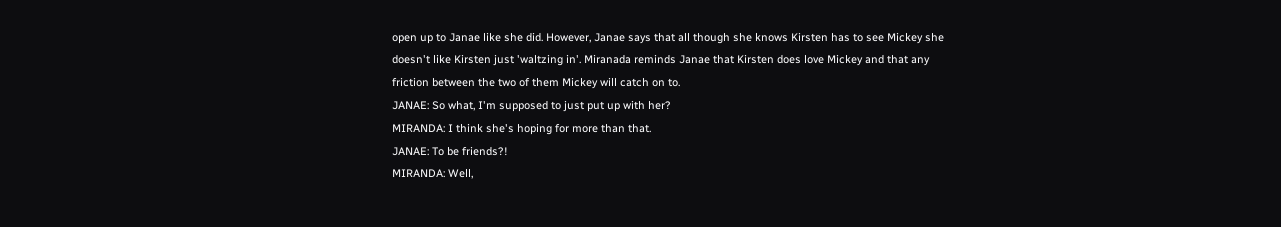open up to Janae like she did. However, Janae says that all though she knows Kirsten has to see Mickey she doesn't like Kirsten just 'waltzing in'. Miranada reminds Janae that Kirsten does love Mickey and that any friction between the two of them Mickey will catch on to.
JANAE: So what, I'm supposed to just put up with her?
MIRANDA: I think she's hoping for more than that.
JANAE: To be friends?!
MIRANDA: Well,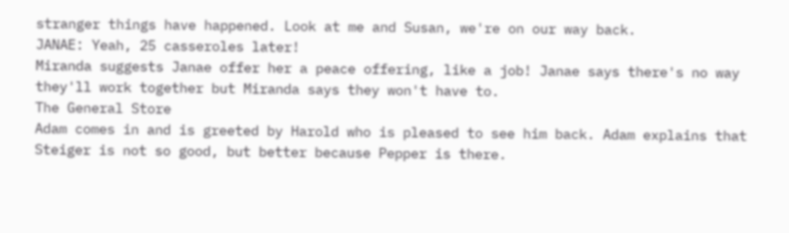stranger things have happened. Look at me and Susan, we're on our way back.
JANAE: Yeah, 25 casseroles later!
Miranda suggests Janae offer her a peace offering, like a job! Janae says there's no way they'll work together but Miranda says they won't have to.
The General Store
Adam comes in and is greeted by Harold who is pleased to see him back. Adam explains that Steiger is not so good, but better because Pepper is there.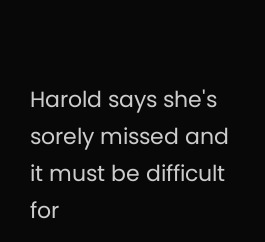Harold says she's sorely missed and it must be difficult for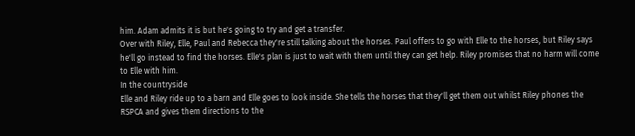him. Adam admits it is but he's going to try and get a transfer.
Over with Riley, Elle, Paul and Rebecca they're still talking about the horses. Paul offers to go with Elle to the horses, but Riley says he'll go instead to find the horses. Elle's plan is just to wait with them until they can get help. Riley promises that no harm will come to Elle with him.
In the countryside
Elle and Riley ride up to a barn and Elle goes to look inside. She tells the horses that they'll get them out whilst Riley phones the RSPCA and gives them directions to the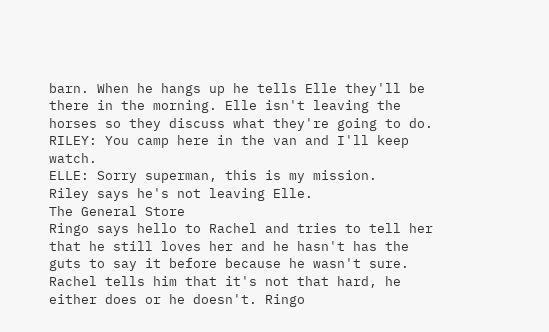barn. When he hangs up he tells Elle they'll be there in the morning. Elle isn't leaving the horses so they discuss what they're going to do.
RILEY: You camp here in the van and I'll keep watch.
ELLE: Sorry superman, this is my mission.
Riley says he's not leaving Elle.
The General Store
Ringo says hello to Rachel and tries to tell her that he still loves her and he hasn't has the guts to say it before because he wasn't sure. Rachel tells him that it's not that hard, he either does or he doesn't. Ringo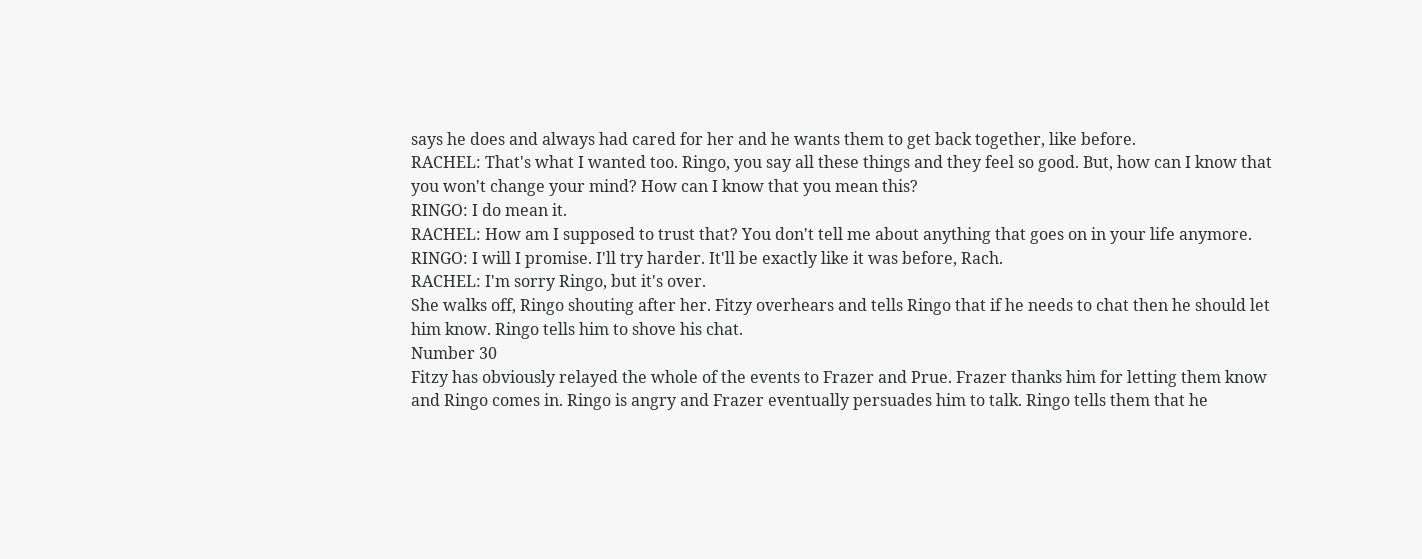says he does and always had cared for her and he wants them to get back together, like before.
RACHEL: That's what I wanted too. Ringo, you say all these things and they feel so good. But, how can I know that you won't change your mind? How can I know that you mean this?
RINGO: I do mean it.
RACHEL: How am I supposed to trust that? You don't tell me about anything that goes on in your life anymore.
RINGO: I will I promise. I'll try harder. It'll be exactly like it was before, Rach.
RACHEL: I'm sorry Ringo, but it's over.
She walks off, Ringo shouting after her. Fitzy overhears and tells Ringo that if he needs to chat then he should let him know. Ringo tells him to shove his chat.
Number 30
Fitzy has obviously relayed the whole of the events to Frazer and Prue. Frazer thanks him for letting them know and Ringo comes in. Ringo is angry and Frazer eventually persuades him to talk. Ringo tells them that he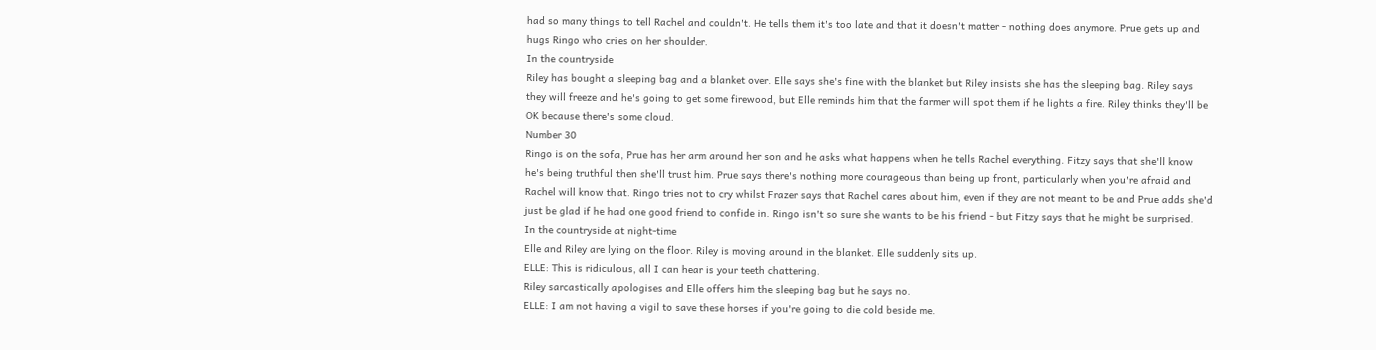had so many things to tell Rachel and couldn't. He tells them it's too late and that it doesn't matter - nothing does anymore. Prue gets up and hugs Ringo who cries on her shoulder.
In the countryside
Riley has bought a sleeping bag and a blanket over. Elle says she's fine with the blanket but Riley insists she has the sleeping bag. Riley says they will freeze and he's going to get some firewood, but Elle reminds him that the farmer will spot them if he lights a fire. Riley thinks they'll be OK because there's some cloud.
Number 30
Ringo is on the sofa, Prue has her arm around her son and he asks what happens when he tells Rachel everything. Fitzy says that she'll know he's being truthful then she'll trust him. Prue says there's nothing more courageous than being up front, particularly when you're afraid and Rachel will know that. Ringo tries not to cry whilst Frazer says that Rachel cares about him, even if they are not meant to be and Prue adds she'd just be glad if he had one good friend to confide in. Ringo isn't so sure she wants to be his friend - but Fitzy says that he might be surprised.
In the countryside at night-time
Elle and Riley are lying on the floor. Riley is moving around in the blanket. Elle suddenly sits up.
ELLE: This is ridiculous, all I can hear is your teeth chattering.
Riley sarcastically apologises and Elle offers him the sleeping bag but he says no.
ELLE: I am not having a vigil to save these horses if you're going to die cold beside me.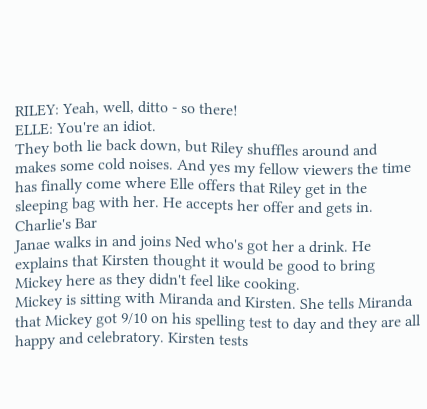RILEY: Yeah, well, ditto - so there!
ELLE: You're an idiot.
They both lie back down, but Riley shuffles around and makes some cold noises. And yes my fellow viewers the time has finally come where Elle offers that Riley get in the sleeping bag with her. He accepts her offer and gets in.
Charlie's Bar
Janae walks in and joins Ned who's got her a drink. He explains that Kirsten thought it would be good to bring Mickey here as they didn't feel like cooking.
Mickey is sitting with Miranda and Kirsten. She tells Miranda that Mickey got 9/10 on his spelling test to day and they are all happy and celebratory. Kirsten tests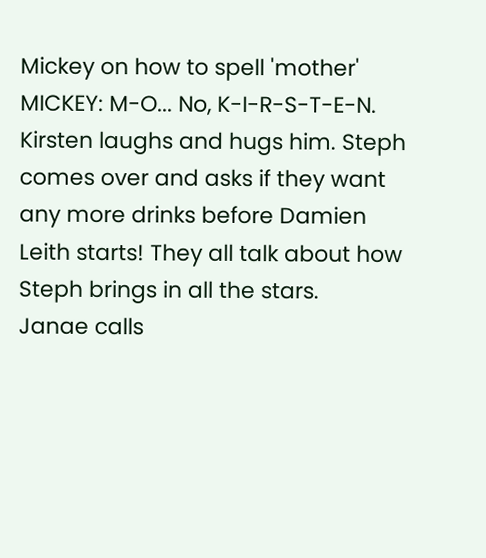Mickey on how to spell 'mother'
MICKEY: M-O... No, K-I-R-S-T-E-N.
Kirsten laughs and hugs him. Steph comes over and asks if they want any more drinks before Damien Leith starts! They all talk about how Steph brings in all the stars.
Janae calls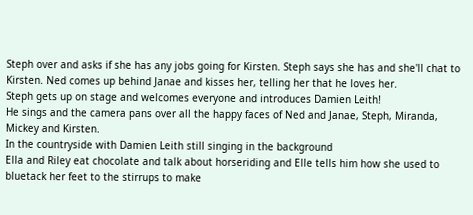Steph over and asks if she has any jobs going for Kirsten. Steph says she has and she'll chat to Kirsten. Ned comes up behind Janae and kisses her, telling her that he loves her.
Steph gets up on stage and welcomes everyone and introduces Damien Leith!
He sings and the camera pans over all the happy faces of Ned and Janae, Steph, Miranda, Mickey and Kirsten.
In the countryside with Damien Leith still singing in the background
Ella and Riley eat chocolate and talk about horseriding and Elle tells him how she used to bluetack her feet to the stirrups to make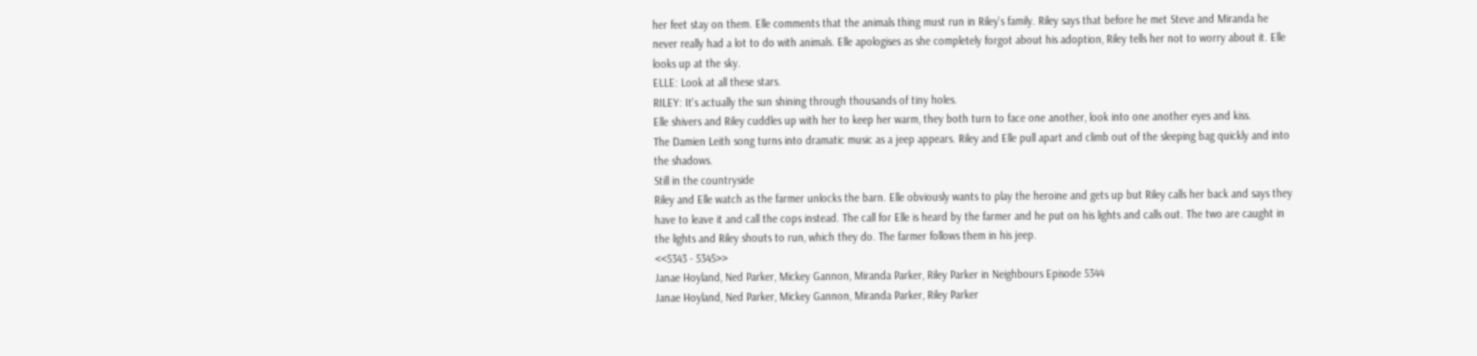her feet stay on them. Elle comments that the animals thing must run in Riley's family. Riley says that before he met Steve and Miranda he never really had a lot to do with animals. Elle apologises as she completely forgot about his adoption, Riley tells her not to worry about it. Elle looks up at the sky.
ELLE: Look at all these stars.
RILEY: It's actually the sun shining through thousands of tiny holes.
Elle shivers and Riley cuddles up with her to keep her warm, they both turn to face one another, look into one another eyes and kiss.
The Damien Leith song turns into dramatic music as a jeep appears. Riley and Elle pull apart and climb out of the sleeping bag quickly and into the shadows.
Still in the countryside
Riley and Elle watch as the farmer unlocks the barn. Elle obviously wants to play the heroine and gets up but Riley calls her back and says they have to leave it and call the cops instead. The call for Elle is heard by the farmer and he put on his lights and calls out. The two are caught in the lights and Riley shouts to run, which they do. The farmer follows them in his jeep.
<<5343 - 5345>>
Janae Hoyland, Ned Parker, Mickey Gannon, Miranda Parker, Riley Parker in Neighbours Episode 5344
Janae Hoyland, Ned Parker, Mickey Gannon, Miranda Parker, Riley Parker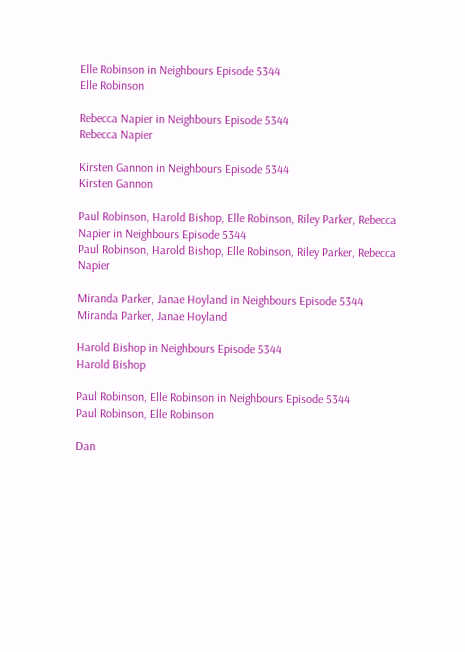Elle Robinson in Neighbours Episode 5344
Elle Robinson

Rebecca Napier in Neighbours Episode 5344
Rebecca Napier

Kirsten Gannon in Neighbours Episode 5344
Kirsten Gannon

Paul Robinson, Harold Bishop, Elle Robinson, Riley Parker, Rebecca Napier in Neighbours Episode 5344
Paul Robinson, Harold Bishop, Elle Robinson, Riley Parker, Rebecca Napier

Miranda Parker, Janae Hoyland in Neighbours Episode 5344
Miranda Parker, Janae Hoyland

Harold Bishop in Neighbours Episode 5344
Harold Bishop

Paul Robinson, Elle Robinson in Neighbours Episode 5344
Paul Robinson, Elle Robinson

Dan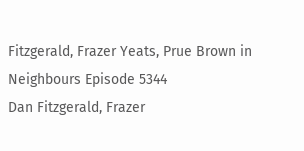Fitzgerald, Frazer Yeats, Prue Brown in Neighbours Episode 5344
Dan Fitzgerald, Frazer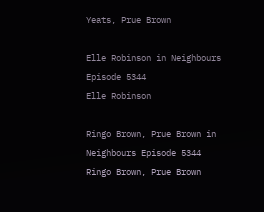Yeats, Prue Brown

Elle Robinson in Neighbours Episode 5344
Elle Robinson

Ringo Brown, Prue Brown in Neighbours Episode 5344
Ringo Brown, Prue Brown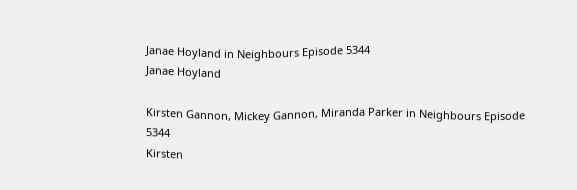Janae Hoyland in Neighbours Episode 5344
Janae Hoyland

Kirsten Gannon, Mickey Gannon, Miranda Parker in Neighbours Episode 5344
Kirsten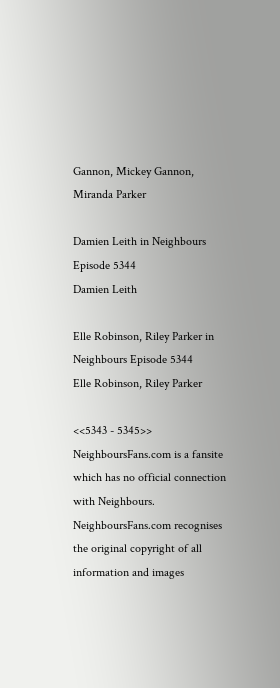Gannon, Mickey Gannon, Miranda Parker

Damien Leith in Neighbours Episode 5344
Damien Leith

Elle Robinson, Riley Parker in Neighbours Episode 5344
Elle Robinson, Riley Parker

<<5343 - 5345>>
NeighboursFans.com is a fansite which has no official connection with Neighbours.
NeighboursFans.com recognises the original copyright of all information and images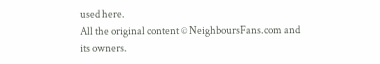used here.
All the original content © NeighboursFans.com and its owners.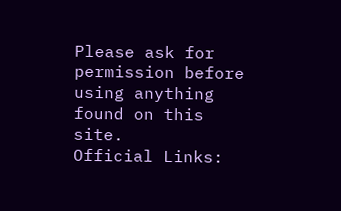Please ask for permission before using anything found on this site.
Official Links: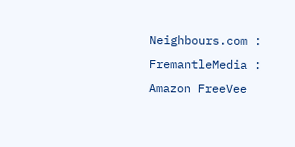Neighbours.com : FremantleMedia : Amazon FreeVee